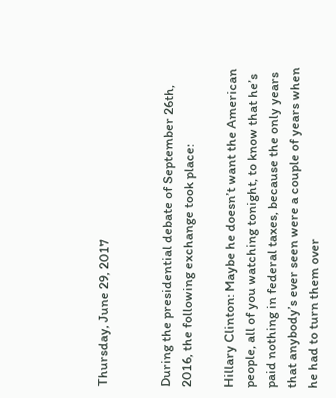Thursday, June 29, 2017


During the presidential debate of September 26th, 2016, the following exchange took place:

Hillary Clinton: Maybe he doesn’t want the American people, all of you watching tonight, to know that he’s paid nothing in federal taxes, because the only years that anybody’s ever seen were a couple of years when he had to turn them over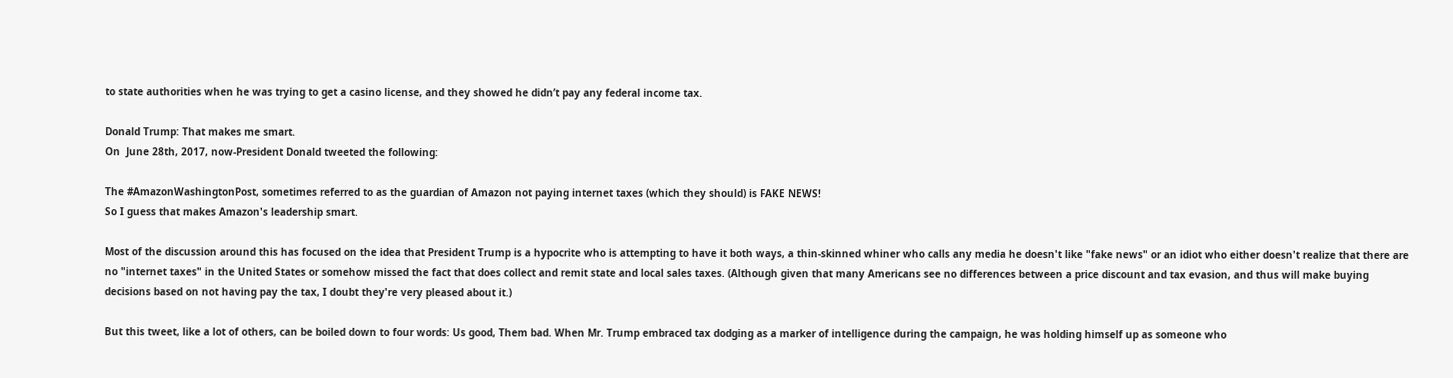to state authorities when he was trying to get a casino license, and they showed he didn’t pay any federal income tax.

Donald Trump: That makes me smart.
On  June 28th, 2017, now-President Donald tweeted the following:

The #AmazonWashingtonPost, sometimes referred to as the guardian of Amazon not paying internet taxes (which they should) is FAKE NEWS!
So I guess that makes Amazon's leadership smart.

Most of the discussion around this has focused on the idea that President Trump is a hypocrite who is attempting to have it both ways, a thin-skinned whiner who calls any media he doesn't like "fake news" or an idiot who either doesn't realize that there are no "internet taxes" in the United States or somehow missed the fact that does collect and remit state and local sales taxes. (Although given that many Americans see no differences between a price discount and tax evasion, and thus will make buying decisions based on not having pay the tax, I doubt they're very pleased about it.)

But this tweet, like a lot of others, can be boiled down to four words: Us good, Them bad. When Mr. Trump embraced tax dodging as a marker of intelligence during the campaign, he was holding himself up as someone who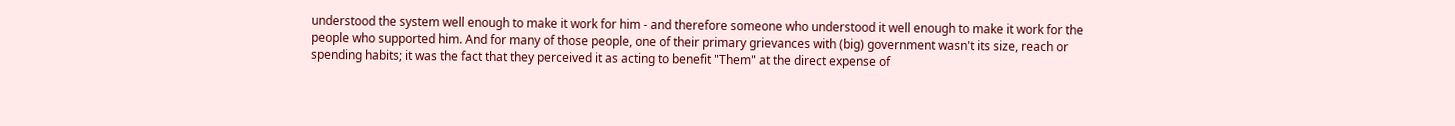understood the system well enough to make it work for him - and therefore someone who understood it well enough to make it work for the people who supported him. And for many of those people, one of their primary grievances with (big) government wasn't its size, reach or spending habits; it was the fact that they perceived it as acting to benefit "Them" at the direct expense of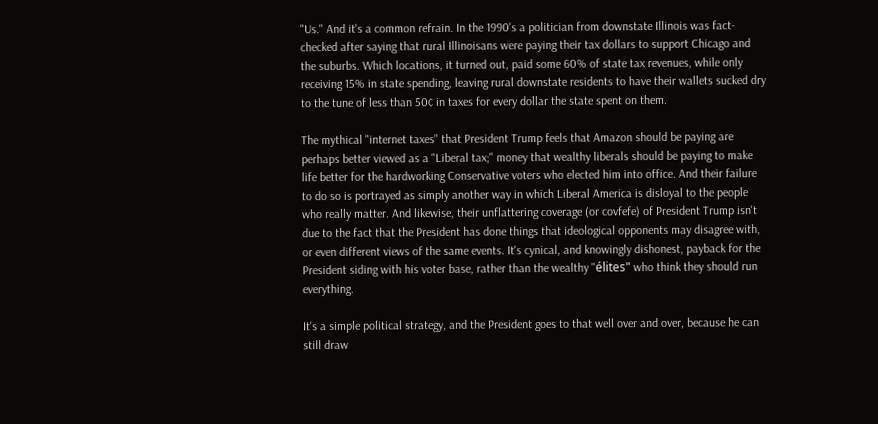"Us." And it's a common refrain. In the 1990's a politician from downstate Illinois was fact-checked after saying that rural Illinoisans were paying their tax dollars to support Chicago and the suburbs. Which locations, it turned out, paid some 60% of state tax revenues, while only receiving 15% in state spending, leaving rural downstate residents to have their wallets sucked dry to the tune of less than 50¢ in taxes for every dollar the state spent on them.

The mythical "internet taxes" that President Trump feels that Amazon should be paying are perhaps better viewed as a "Liberal tax;" money that wealthy liberals should be paying to make life better for the hardworking Conservative voters who elected him into office. And their failure to do so is portrayed as simply another way in which Liberal America is disloyal to the people who really matter. And likewise, their unflattering coverage (or covfefe) of President Trump isn't due to the fact that the President has done things that ideological opponents may disagree with, or even different views of the same events. It's cynical, and knowingly dishonest, payback for the President siding with his voter base, rather than the wealthy "élites" who think they should run everything.

It's a simple political strategy, and the President goes to that well over and over, because he can still draw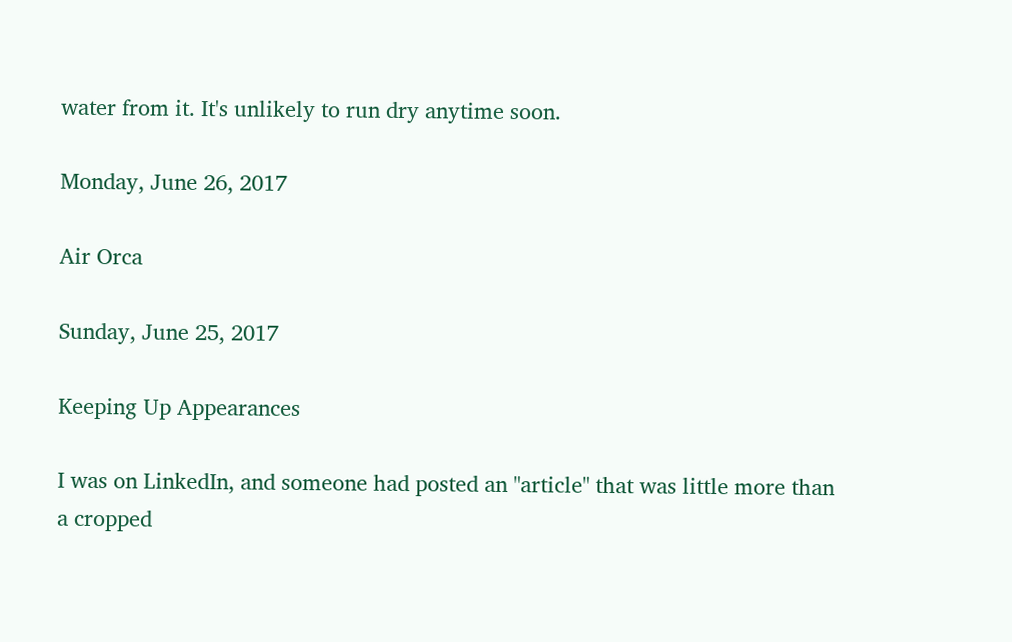water from it. It's unlikely to run dry anytime soon.

Monday, June 26, 2017

Air Orca

Sunday, June 25, 2017

Keeping Up Appearances

I was on LinkedIn, and someone had posted an "article" that was little more than a cropped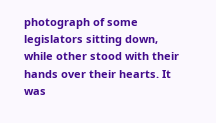photograph of some legislators sitting down, while other stood with their hands over their hearts. It was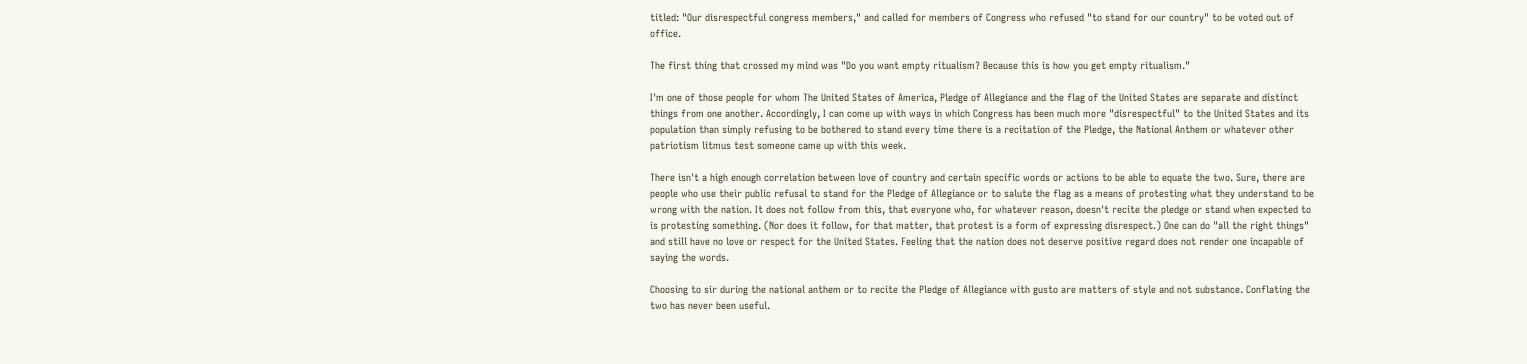titled: "Our disrespectful congress members," and called for members of Congress who refused "to stand for our country" to be voted out of office.

The first thing that crossed my mind was "Do you want empty ritualism? Because this is how you get empty ritualism."

I'm one of those people for whom The United States of America, Pledge of Allegiance and the flag of the United States are separate and distinct things from one another. Accordingly, I can come up with ways in which Congress has been much more "disrespectful" to the United States and its population than simply refusing to be bothered to stand every time there is a recitation of the Pledge, the National Anthem or whatever other patriotism litmus test someone came up with this week.

There isn't a high enough correlation between love of country and certain specific words or actions to be able to equate the two. Sure, there are people who use their public refusal to stand for the Pledge of Allegiance or to salute the flag as a means of protesting what they understand to be wrong with the nation. It does not follow from this, that everyone who, for whatever reason, doesn't recite the pledge or stand when expected to is protesting something. (Nor does it follow, for that matter, that protest is a form of expressing disrespect.) One can do "all the right things" and still have no love or respect for the United States. Feeling that the nation does not deserve positive regard does not render one incapable of saying the words.

Choosing to sir during the national anthem or to recite the Pledge of Allegiance with gusto are matters of style and not substance. Conflating the two has never been useful.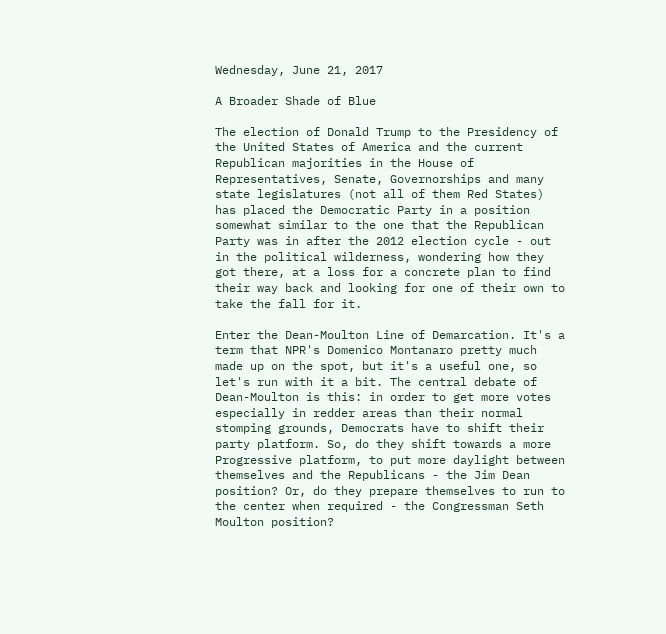Wednesday, June 21, 2017

A Broader Shade of Blue

The election of Donald Trump to the Presidency of the United States of America and the current Republican majorities in the House of Representatives, Senate, Governorships and many state legislatures (not all of them Red States) has placed the Democratic Party in a position somewhat similar to the one that the Republican Party was in after the 2012 election cycle - out in the political wilderness, wondering how they got there, at a loss for a concrete plan to find their way back and looking for one of their own to take the fall for it.

Enter the Dean-Moulton Line of Demarcation. It's a term that NPR's Domenico Montanaro pretty much made up on the spot, but it's a useful one, so let's run with it a bit. The central debate of Dean-Moulton is this: in order to get more votes especially in redder areas than their normal stomping grounds, Democrats have to shift their party platform. So, do they shift towards a more Progressive platform, to put more daylight between themselves and the Republicans - the Jim Dean position? Or, do they prepare themselves to run to the center when required - the Congressman Seth Moulton position?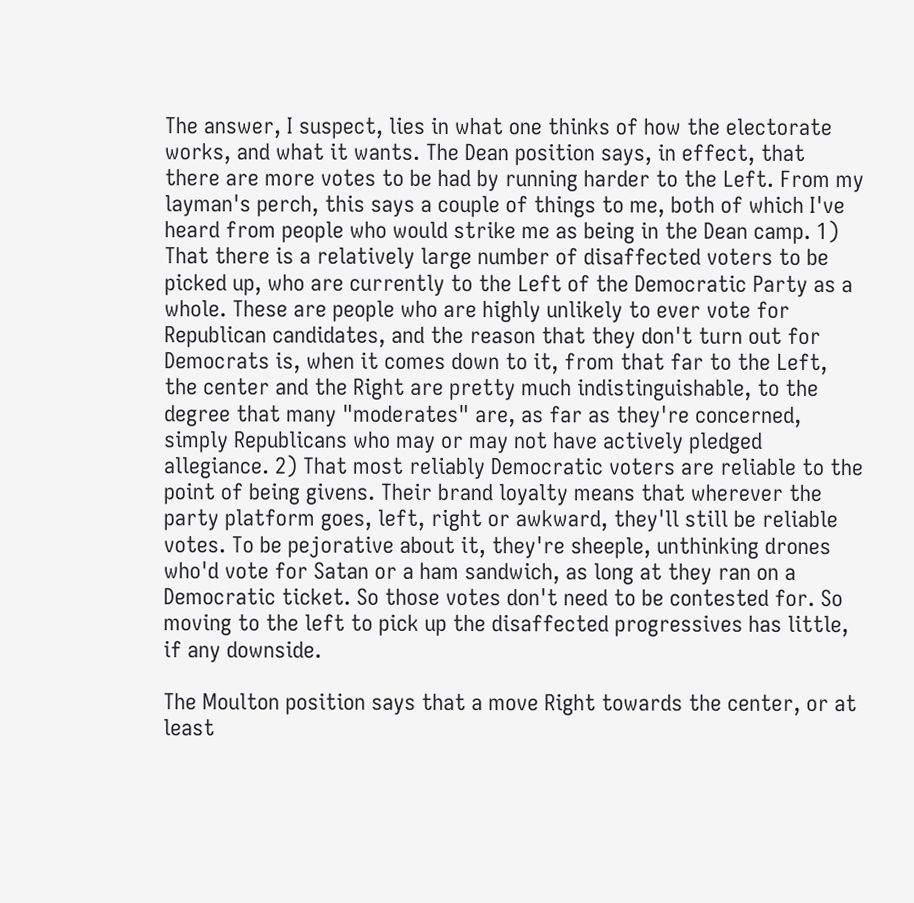The answer, I suspect, lies in what one thinks of how the electorate works, and what it wants. The Dean position says, in effect, that there are more votes to be had by running harder to the Left. From my layman's perch, this says a couple of things to me, both of which I've heard from people who would strike me as being in the Dean camp. 1) That there is a relatively large number of disaffected voters to be picked up, who are currently to the Left of the Democratic Party as a whole. These are people who are highly unlikely to ever vote for Republican candidates, and the reason that they don't turn out for Democrats is, when it comes down to it, from that far to the Left, the center and the Right are pretty much indistinguishable, to the degree that many "moderates" are, as far as they're concerned, simply Republicans who may or may not have actively pledged allegiance. 2) That most reliably Democratic voters are reliable to the point of being givens. Their brand loyalty means that wherever the party platform goes, left, right or awkward, they'll still be reliable votes. To be pejorative about it, they're sheeple, unthinking drones who'd vote for Satan or a ham sandwich, as long at they ran on a Democratic ticket. So those votes don't need to be contested for. So moving to the left to pick up the disaffected progressives has little, if any downside.

The Moulton position says that a move Right towards the center, or at least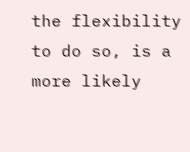the flexibility to do so, is a more likely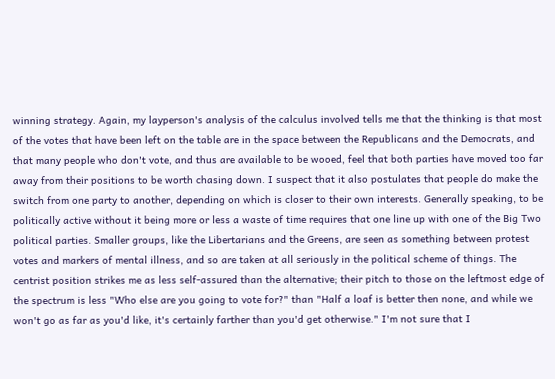winning strategy. Again, my layperson's analysis of the calculus involved tells me that the thinking is that most of the votes that have been left on the table are in the space between the Republicans and the Democrats, and that many people who don't vote, and thus are available to be wooed, feel that both parties have moved too far away from their positions to be worth chasing down. I suspect that it also postulates that people do make the switch from one party to another, depending on which is closer to their own interests. Generally speaking, to be politically active without it being more or less a waste of time requires that one line up with one of the Big Two political parties. Smaller groups, like the Libertarians and the Greens, are seen as something between protest votes and markers of mental illness, and so are taken at all seriously in the political scheme of things. The centrist position strikes me as less self-assured than the alternative; their pitch to those on the leftmost edge of the spectrum is less "Who else are you going to vote for?" than "Half a loaf is better then none, and while we won't go as far as you'd like, it's certainly farther than you'd get otherwise." I'm not sure that I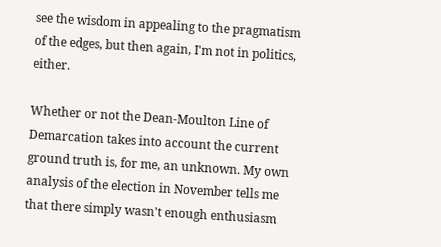see the wisdom in appealing to the pragmatism of the edges, but then again, I'm not in politics, either.

Whether or not the Dean-Moulton Line of Demarcation takes into account the current ground truth is, for me, an unknown. My own analysis of the election in November tells me that there simply wasn't enough enthusiasm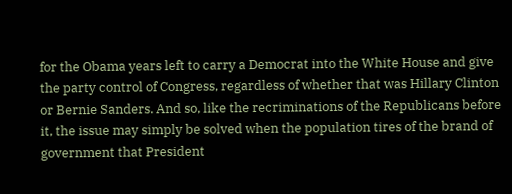for the Obama years left to carry a Democrat into the White House and give the party control of Congress, regardless of whether that was Hillary Clinton or Bernie Sanders. And so, like the recriminations of the Republicans before it, the issue may simply be solved when the population tires of the brand of government that President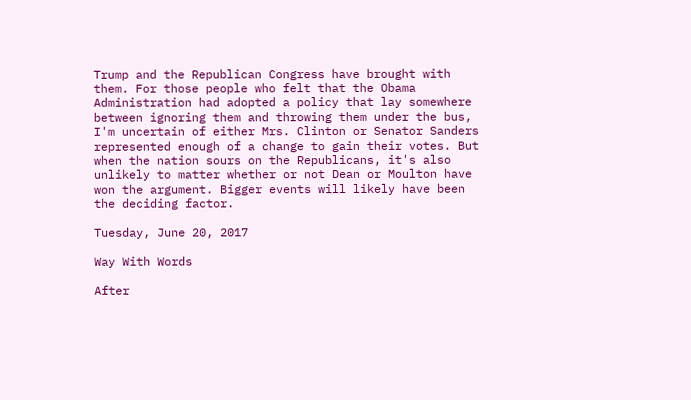Trump and the Republican Congress have brought with them. For those people who felt that the Obama Administration had adopted a policy that lay somewhere between ignoring them and throwing them under the bus, I'm uncertain of either Mrs. Clinton or Senator Sanders represented enough of a change to gain their votes. But when the nation sours on the Republicans, it's also unlikely to matter whether or not Dean or Moulton have won the argument. Bigger events will likely have been the deciding factor.

Tuesday, June 20, 2017

Way With Words

After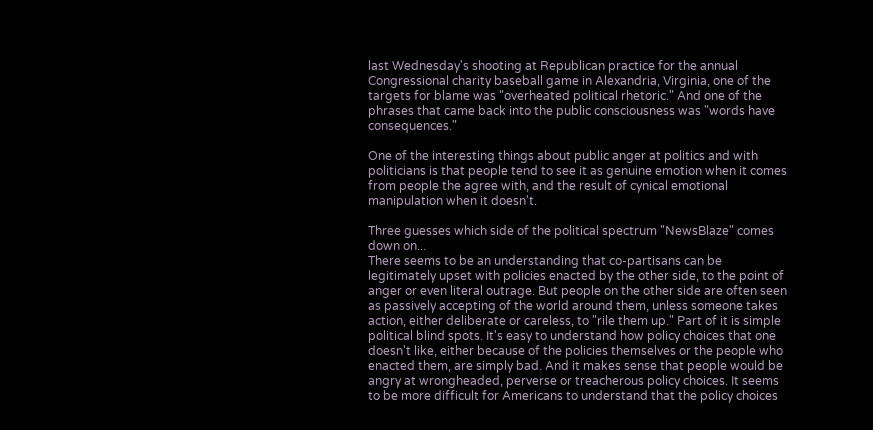last Wednesday's shooting at Republican practice for the annual Congressional charity baseball game in Alexandria, Virginia, one of the targets for blame was "overheated political rhetoric." And one of the phrases that came back into the public consciousness was "words have consequences."

One of the interesting things about public anger at politics and with politicians is that people tend to see it as genuine emotion when it comes from people the agree with, and the result of cynical emotional manipulation when it doesn't.

Three guesses which side of the political spectrum "NewsBlaze" comes down on...
There seems to be an understanding that co-partisans can be legitimately upset with policies enacted by the other side, to the point of anger or even literal outrage. But people on the other side are often seen as passively accepting of the world around them, unless someone takes action, either deliberate or careless, to "rile them up." Part of it is simple political blind spots. It's easy to understand how policy choices that one doesn't like, either because of the policies themselves or the people who enacted them, are simply bad. And it makes sense that people would be angry at wrongheaded, perverse or treacherous policy choices. It seems to be more difficult for Americans to understand that the policy choices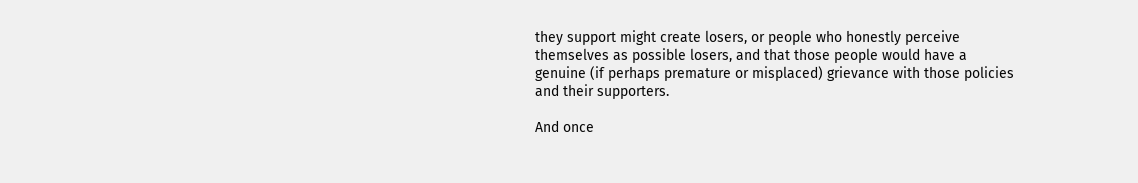they support might create losers, or people who honestly perceive themselves as possible losers, and that those people would have a genuine (if perhaps premature or misplaced) grievance with those policies and their supporters.

And once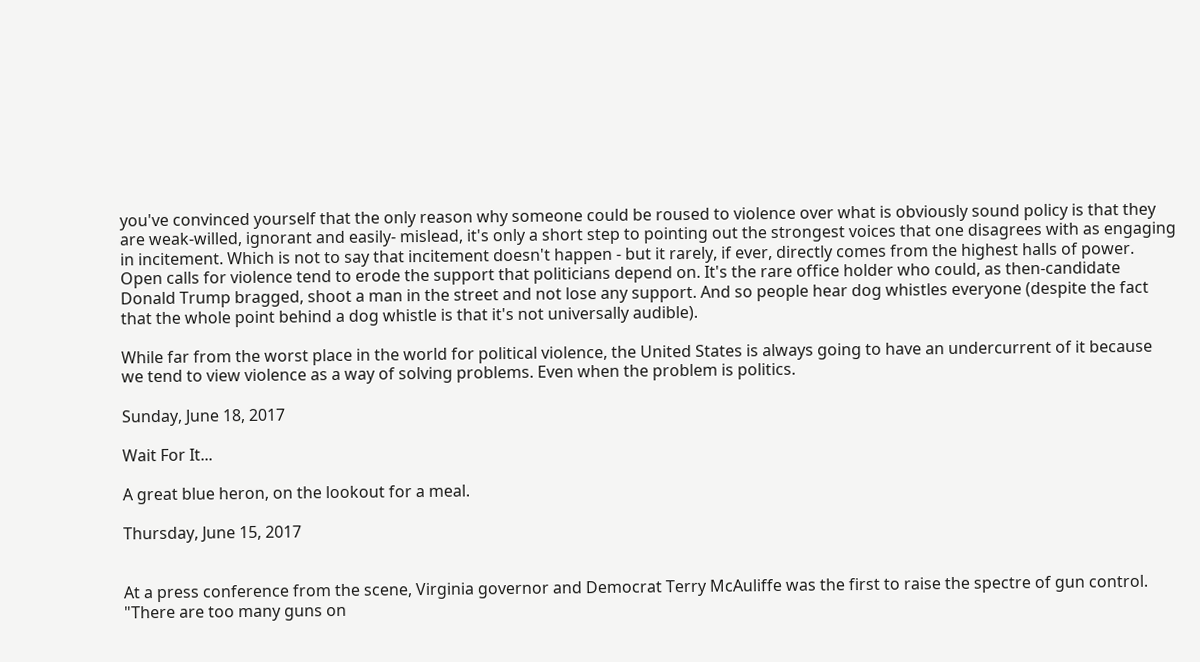you've convinced yourself that the only reason why someone could be roused to violence over what is obviously sound policy is that they are weak-willed, ignorant and easily- mislead, it's only a short step to pointing out the strongest voices that one disagrees with as engaging in incitement. Which is not to say that incitement doesn't happen - but it rarely, if ever, directly comes from the highest halls of power. Open calls for violence tend to erode the support that politicians depend on. It's the rare office holder who could, as then-candidate Donald Trump bragged, shoot a man in the street and not lose any support. And so people hear dog whistles everyone (despite the fact that the whole point behind a dog whistle is that it's not universally audible).

While far from the worst place in the world for political violence, the United States is always going to have an undercurrent of it because we tend to view violence as a way of solving problems. Even when the problem is politics.

Sunday, June 18, 2017

Wait For It...

A great blue heron, on the lookout for a meal.

Thursday, June 15, 2017


At a press conference from the scene, Virginia governor and Democrat Terry McAuliffe was the first to raise the spectre of gun control. "There are too many guns on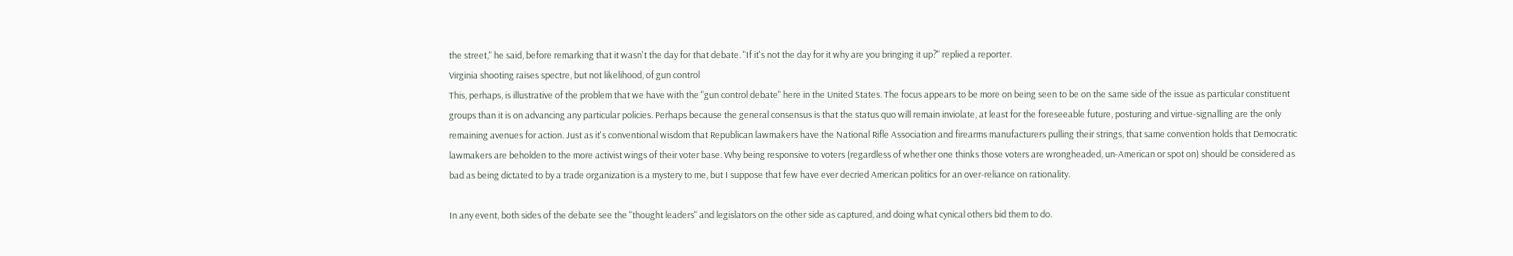the street," he said, before remarking that it wasn't the day for that debate. "If it's not the day for it why are you bringing it up?" replied a reporter.
Virginia shooting raises spectre, but not likelihood, of gun control
This, perhaps, is illustrative of the problem that we have with the "gun control debate" here in the United States. The focus appears to be more on being seen to be on the same side of the issue as particular constituent groups than it is on advancing any particular policies. Perhaps because the general consensus is that the status quo will remain inviolate, at least for the foreseeable future, posturing and virtue-signalling are the only remaining avenues for action. Just as it's conventional wisdom that Republican lawmakers have the National Rifle Association and firearms manufacturers pulling their strings, that same convention holds that Democratic lawmakers are beholden to the more activist wings of their voter base. Why being responsive to voters (regardless of whether one thinks those voters are wrongheaded, un-American or spot on) should be considered as bad as being dictated to by a trade organization is a mystery to me, but I suppose that few have ever decried American politics for an over-reliance on rationality.

In any event, both sides of the debate see the "thought leaders" and legislators on the other side as captured, and doing what cynical others bid them to do.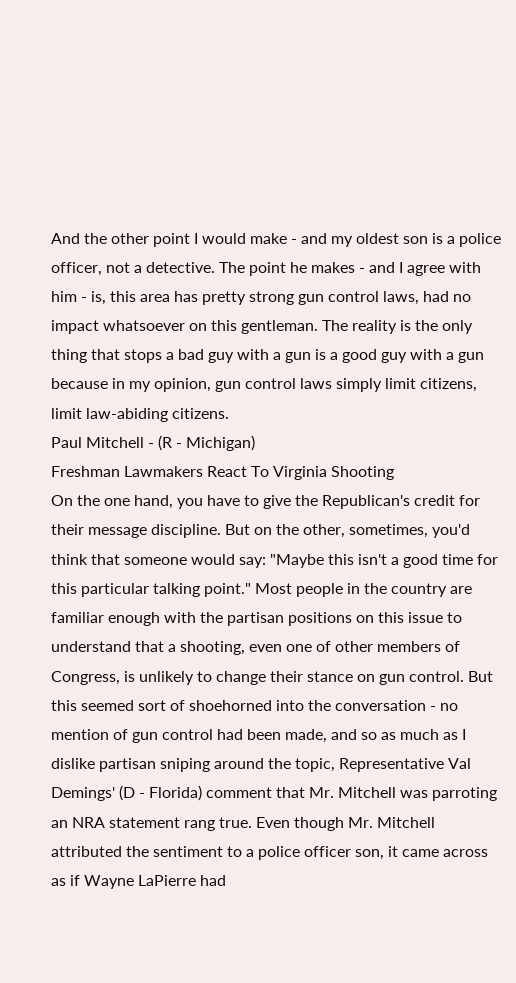And the other point I would make - and my oldest son is a police officer, not a detective. The point he makes - and I agree with him - is, this area has pretty strong gun control laws, had no impact whatsoever on this gentleman. The reality is the only thing that stops a bad guy with a gun is a good guy with a gun because in my opinion, gun control laws simply limit citizens, limit law-abiding citizens.
Paul Mitchell - (R - Michigan)
Freshman Lawmakers React To Virginia Shooting
On the one hand, you have to give the Republican's credit for their message discipline. But on the other, sometimes, you'd think that someone would say: "Maybe this isn't a good time for this particular talking point." Most people in the country are familiar enough with the partisan positions on this issue to understand that a shooting, even one of other members of Congress, is unlikely to change their stance on gun control. But this seemed sort of shoehorned into the conversation - no mention of gun control had been made, and so as much as I dislike partisan sniping around the topic, Representative Val Demings' (D - Florida) comment that Mr. Mitchell was parroting an NRA statement rang true. Even though Mr. Mitchell attributed the sentiment to a police officer son, it came across as if Wayne LaPierre had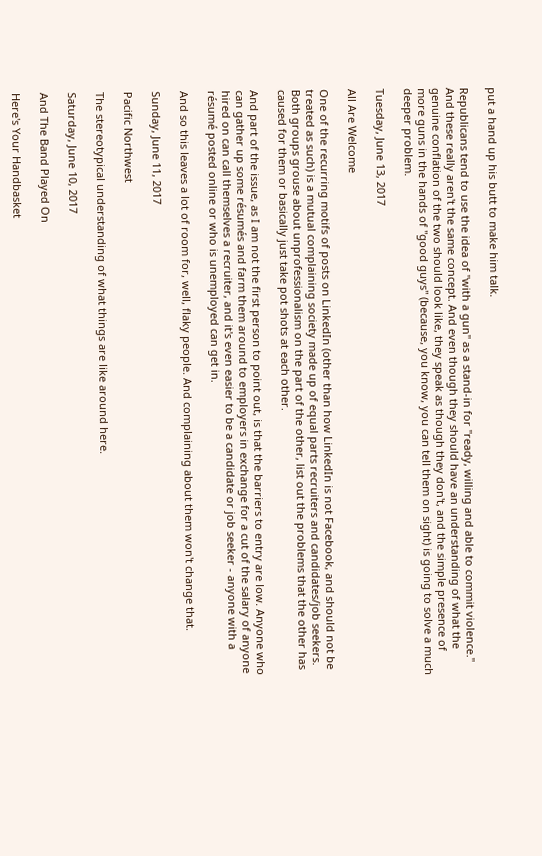put a hand up his butt to make him talk.

Republicans tend to use the idea of "with a gun" as a stand-in for "ready, willing and able to commit violence." And these really aren't the same concept. And even though they should have an understanding of what the genuine conflation of the two should look like, they speak as though they don't, and the simple presence of more guns in the hands of "good guys" (because, you know, you can tell them on sight) is going to solve a much deeper problem.

Tuesday, June 13, 2017

All Are Welcome

One of the recurring motifs of posts on LinkedIn (other than how LinkedIn is not Facebook, and should not be treated as such) is a mutual complaining society made up of equal parts recruiters and candidates/job seekers. Both groups grouse about unprofessionalism on the part of the other, list out the problems that the other has caused for them or basically just take pot shots at each other.

And part of the issue, as I am not the first person to point out, is that the barriers to entry are low. Anyone who can gather up some résumés and farm them around to employers in exchange for a cut of the salary of anyone hired on can call themselves a recruiter, and it's even easier to be a candidate or job seeker - anyone with a résumé posted online or who is unemployed can get in.

And so this leaves a lot of room for, well, flaky people. And complaining about them won't change that.

Sunday, June 11, 2017

Pacific Northwest

The stereotypical understanding of what things are like around here.

Saturday, June 10, 2017

And The Band Played On

Here's Your Handbasket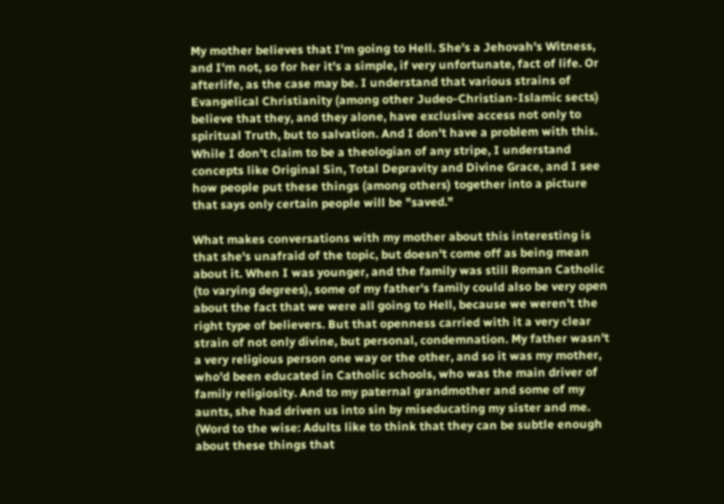My mother believes that I'm going to Hell. She's a Jehovah's Witness, and I'm not, so for her it's a simple, if very unfortunate, fact of life. Or afterlife, as the case may be. I understand that various strains of Evangelical Christianity (among other Judeo-Christian-Islamic sects) believe that they, and they alone, have exclusive access not only to spiritual Truth, but to salvation. And I don't have a problem with this. While I don't claim to be a theologian of any stripe, I understand concepts like Original Sin, Total Depravity and Divine Grace, and I see how people put these things (among others) together into a picture that says only certain people will be "saved."

What makes conversations with my mother about this interesting is that she's unafraid of the topic, but doesn't come off as being mean about it. When I was younger, and the family was still Roman Catholic (to varying degrees), some of my father's family could also be very open about the fact that we were all going to Hell, because we weren't the right type of believers. But that openness carried with it a very clear strain of not only divine, but personal, condemnation. My father wasn't a very religious person one way or the other, and so it was my mother, who'd been educated in Catholic schools, who was the main driver of family religiosity. And to my paternal grandmother and some of my aunts, she had driven us into sin by miseducating my sister and me. (Word to the wise: Adults like to think that they can be subtle enough about these things that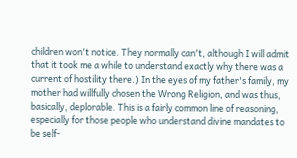children won't notice. They normally can't, although I will admit that it took me a while to understand exactly why there was a current of hostility there.) In the eyes of my father's family, my mother had willfully chosen the Wrong Religion, and was thus, basically, deplorable. This is a fairly common line of reasoning, especially for those people who understand divine mandates to be self-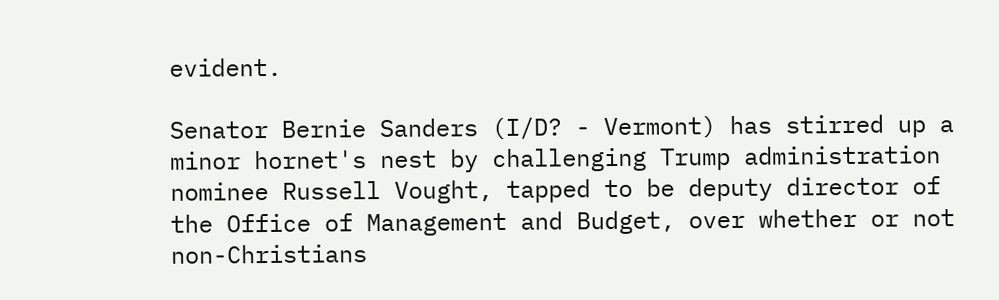evident.

Senator Bernie Sanders (I/D? - Vermont) has stirred up a minor hornet's nest by challenging Trump administration nominee Russell Vought, tapped to be deputy director of the Office of Management and Budget, over whether or not non-Christians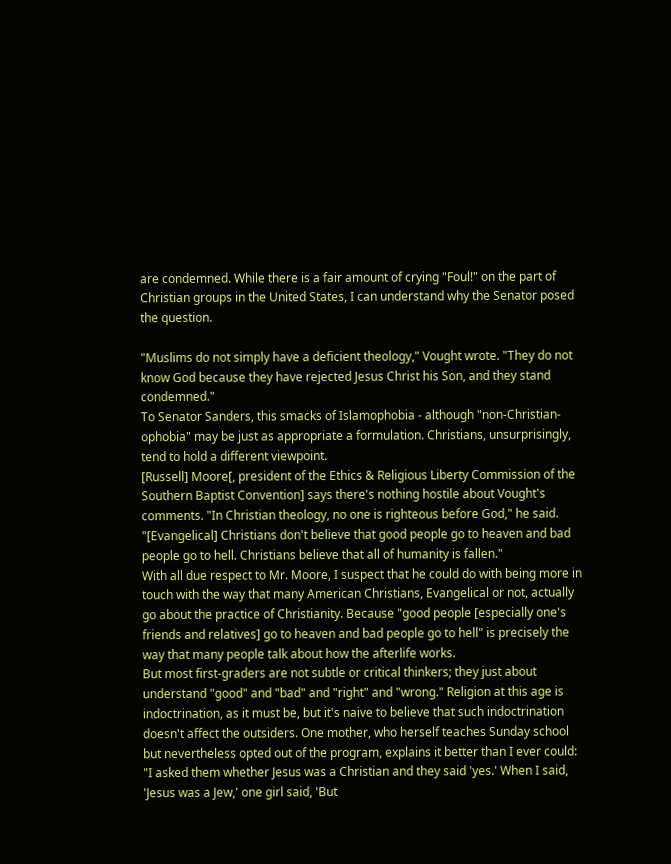are condemned. While there is a fair amount of crying "Foul!" on the part of Christian groups in the United States, I can understand why the Senator posed the question.

"Muslims do not simply have a deficient theology," Vought wrote. "They do not know God because they have rejected Jesus Christ his Son, and they stand condemned."
To Senator Sanders, this smacks of Islamophobia - although "non-Christian-ophobia" may be just as appropriate a formulation. Christians, unsurprisingly, tend to hold a different viewpoint.
[Russell] Moore[, president of the Ethics & Religious Liberty Commission of the Southern Baptist Convention] says there's nothing hostile about Vought's comments. "In Christian theology, no one is righteous before God," he said. "[Evangelical] Christians don't believe that good people go to heaven and bad people go to hell. Christians believe that all of humanity is fallen."
With all due respect to Mr. Moore, I suspect that he could do with being more in touch with the way that many American Christians, Evangelical or not, actually go about the practice of Christianity. Because "good people [especially one's friends and relatives] go to heaven and bad people go to hell" is precisely the way that many people talk about how the afterlife works.
But most first-graders are not subtle or critical thinkers; they just about understand "good" and "bad" and "right" and "wrong." Religion at this age is indoctrination, as it must be, but it's naive to believe that such indoctrination doesn't affect the outsiders. One mother, who herself teaches Sunday school but nevertheless opted out of the program, explains it better than I ever could: "I asked them whether Jesus was a Christian and they said 'yes.' When I said, 'Jesus was a Jew,' one girl said, 'But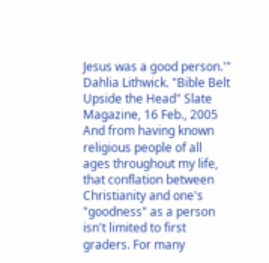Jesus was a good person.'"
Dahlia Lithwick. "Bible Belt Upside the Head" Slate Magazine, 16 Feb., 2005
And from having known religious people of all ages throughout my life, that conflation between Christianity and one's "goodness" as a person isn't limited to first graders. For many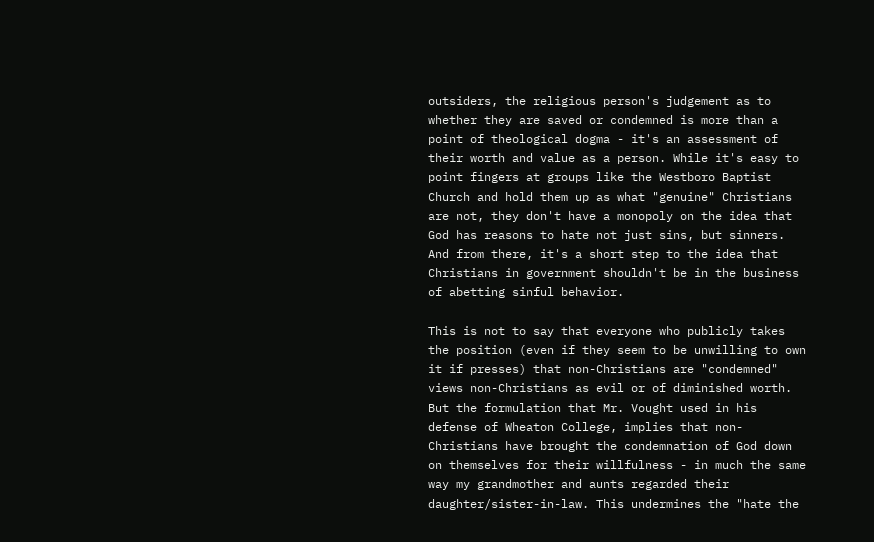outsiders, the religious person's judgement as to whether they are saved or condemned is more than a point of theological dogma - it's an assessment of their worth and value as a person. While it's easy to point fingers at groups like the Westboro Baptist Church and hold them up as what "genuine" Christians are not, they don't have a monopoly on the idea that God has reasons to hate not just sins, but sinners. And from there, it's a short step to the idea that Christians in government shouldn't be in the business of abetting sinful behavior.

This is not to say that everyone who publicly takes the position (even if they seem to be unwilling to own it if presses) that non-Christians are "condemned" views non-Christians as evil or of diminished worth. But the formulation that Mr. Vought used in his defense of Wheaton College, implies that non-Christians have brought the condemnation of God down on themselves for their willfulness - in much the same way my grandmother and aunts regarded their daughter/sister-in-law. This undermines the "hate the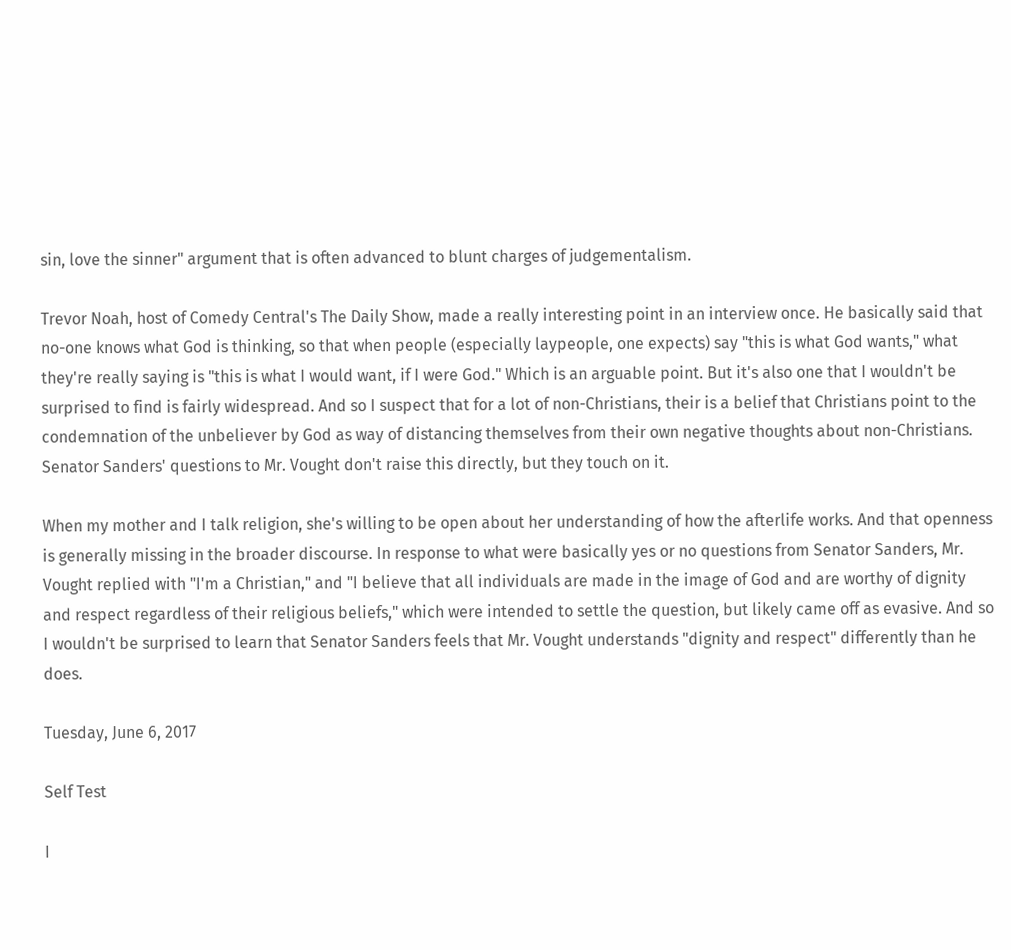sin, love the sinner" argument that is often advanced to blunt charges of judgementalism.

Trevor Noah, host of Comedy Central's The Daily Show, made a really interesting point in an interview once. He basically said that no-one knows what God is thinking, so that when people (especially laypeople, one expects) say "this is what God wants," what they're really saying is "this is what I would want, if I were God." Which is an arguable point. But it's also one that I wouldn't be surprised to find is fairly widespread. And so I suspect that for a lot of non-Christians, their is a belief that Christians point to the condemnation of the unbeliever by God as way of distancing themselves from their own negative thoughts about non-Christians. Senator Sanders' questions to Mr. Vought don't raise this directly, but they touch on it.

When my mother and I talk religion, she's willing to be open about her understanding of how the afterlife works. And that openness is generally missing in the broader discourse. In response to what were basically yes or no questions from Senator Sanders, Mr. Vought replied with "I'm a Christian," and "I believe that all individuals are made in the image of God and are worthy of dignity and respect regardless of their religious beliefs," which were intended to settle the question, but likely came off as evasive. And so I wouldn't be surprised to learn that Senator Sanders feels that Mr. Vought understands "dignity and respect" differently than he does.

Tuesday, June 6, 2017

Self Test

I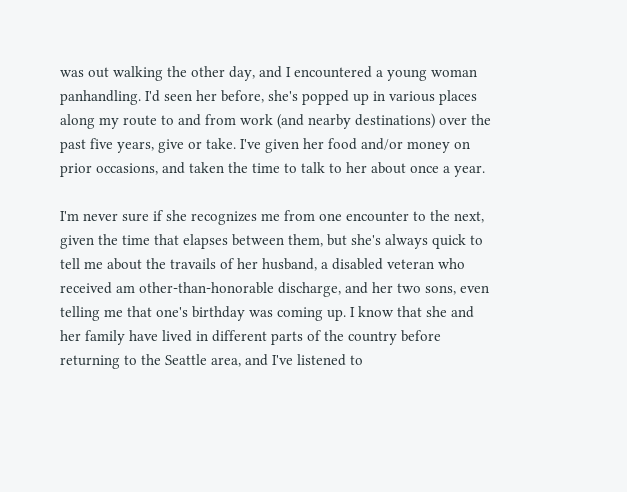was out walking the other day, and I encountered a young woman panhandling. I'd seen her before, she's popped up in various places along my route to and from work (and nearby destinations) over the past five years, give or take. I've given her food and/or money on prior occasions, and taken the time to talk to her about once a year.

I'm never sure if she recognizes me from one encounter to the next, given the time that elapses between them, but she's always quick to tell me about the travails of her husband, a disabled veteran who received am other-than-honorable discharge, and her two sons, even telling me that one's birthday was coming up. I know that she and her family have lived in different parts of the country before returning to the Seattle area, and I've listened to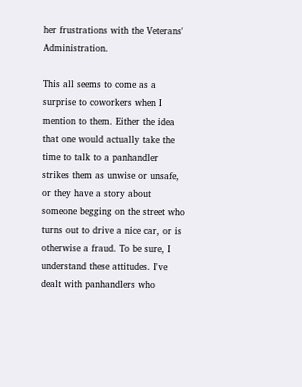her frustrations with the Veterans' Administration.

This all seems to come as a surprise to coworkers when I mention to them. Either the idea that one would actually take the time to talk to a panhandler strikes them as unwise or unsafe, or they have a story about someone begging on the street who turns out to drive a nice car, or is otherwise a fraud. To be sure, I understand these attitudes. I've dealt with panhandlers who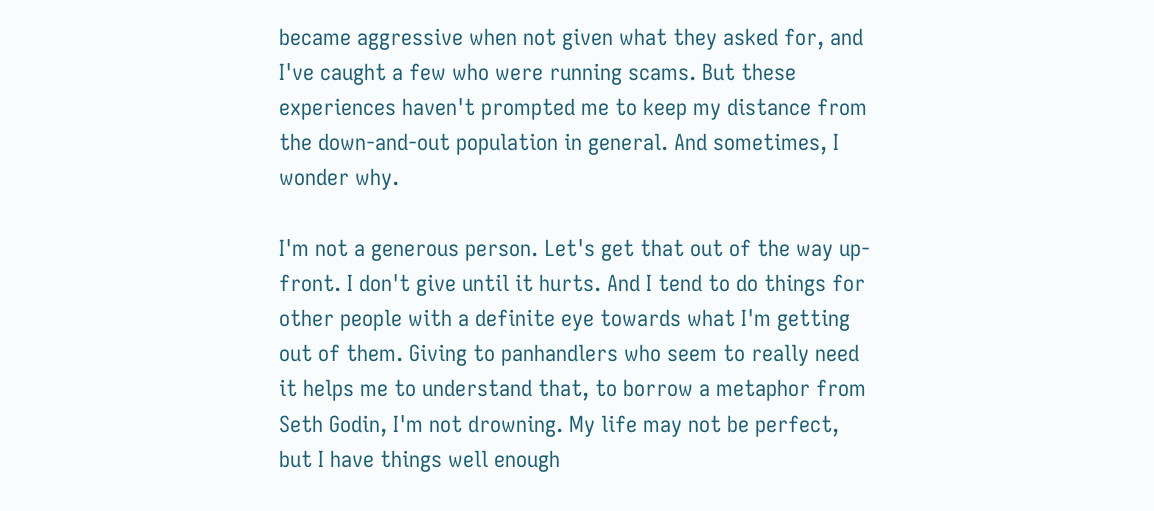became aggressive when not given what they asked for, and I've caught a few who were running scams. But these experiences haven't prompted me to keep my distance from the down-and-out population in general. And sometimes, I wonder why.

I'm not a generous person. Let's get that out of the way up-front. I don't give until it hurts. And I tend to do things for other people with a definite eye towards what I'm getting out of them. Giving to panhandlers who seem to really need it helps me to understand that, to borrow a metaphor from Seth Godin, I'm not drowning. My life may not be perfect, but I have things well enough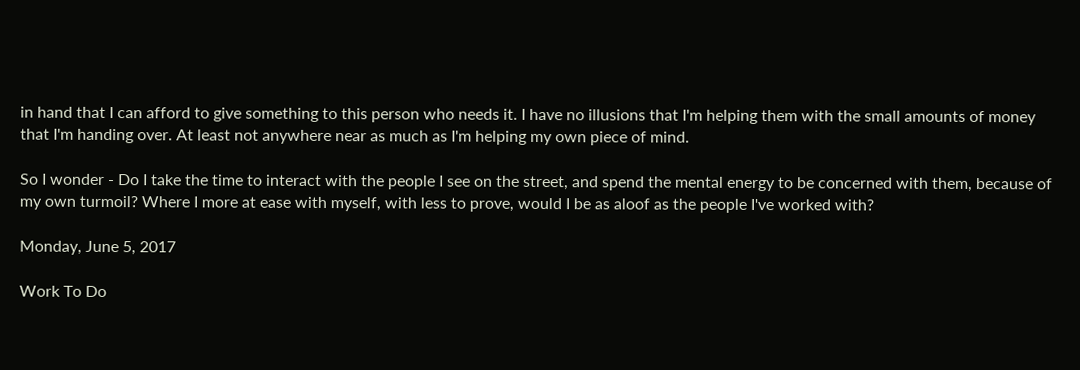in hand that I can afford to give something to this person who needs it. I have no illusions that I'm helping them with the small amounts of money that I'm handing over. At least not anywhere near as much as I'm helping my own piece of mind.

So I wonder - Do I take the time to interact with the people I see on the street, and spend the mental energy to be concerned with them, because of my own turmoil? Where I more at ease with myself, with less to prove, would I be as aloof as the people I've worked with?

Monday, June 5, 2017

Work To Do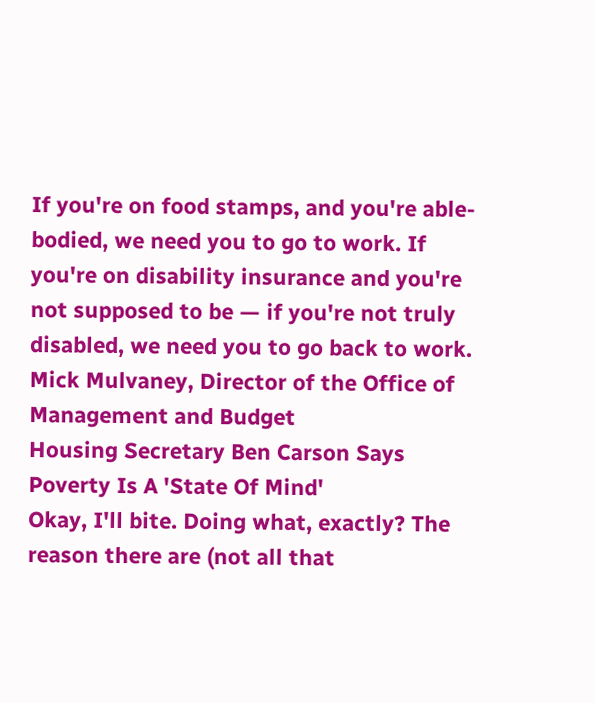If you're on food stamps, and you're able-bodied, we need you to go to work. If you're on disability insurance and you're not supposed to be — if you're not truly disabled, we need you to go back to work.
Mick Mulvaney, Director of the Office of Management and Budget
Housing Secretary Ben Carson Says Poverty Is A 'State Of Mind'
Okay, I'll bite. Doing what, exactly? The reason there are (not all that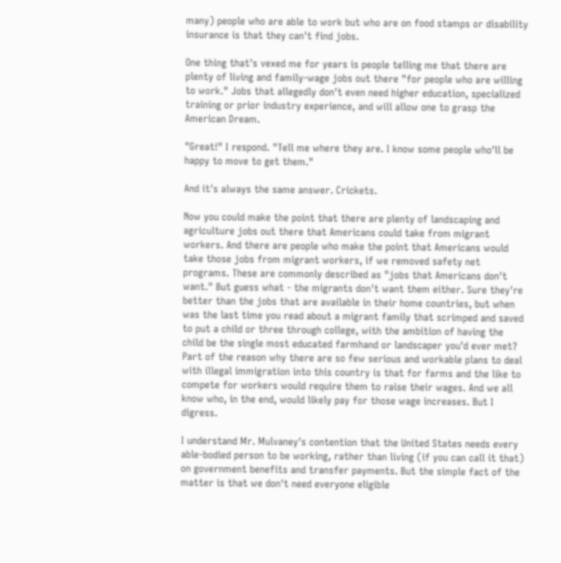many) people who are able to work but who are on food stamps or disability insurance is that they can't find jobs.

One thing that's vexed me for years is people telling me that there are plenty of living and family-wage jobs out there "for people who are willing to work." Jobs that allegedly don't even need higher education, specialized training or prior industry experience, and will allow one to grasp the American Dream.

"Great!" I respond. "Tell me where they are. I know some people who'll be happy to move to get them."

And it's always the same answer. Crickets.

Now you could make the point that there are plenty of landscaping and agriculture jobs out there that Americans could take from migrant workers. And there are people who make the point that Americans would take those jobs from migrant workers, if we removed safety net programs. These are commonly described as "jobs that Americans don't want." But guess what - the migrants don't want them either. Sure they're better than the jobs that are available in their home countries, but when was the last time you read about a migrant family that scrimped and saved to put a child or three through college, with the ambition of having the child be the single most educated farmhand or landscaper you'd ever met? Part of the reason why there are so few serious and workable plans to deal with illegal immigration into this country is that for farms and the like to compete for workers would require them to raise their wages. And we all know who, in the end, would likely pay for those wage increases. But I digress.

I understand Mr. Mulvaney's contention that the United States needs every able-bodied person to be working, rather than living (if you can call it that) on government benefits and transfer payments. But the simple fact of the matter is that we don't need everyone eligible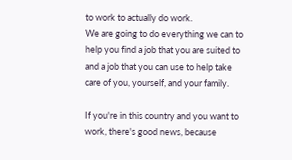to work to actually do work.
We are going to do everything we can to help you find a job that you are suited to and a job that you can use to help take care of you, yourself, and your family.

If you're in this country and you want to work, there's good news, because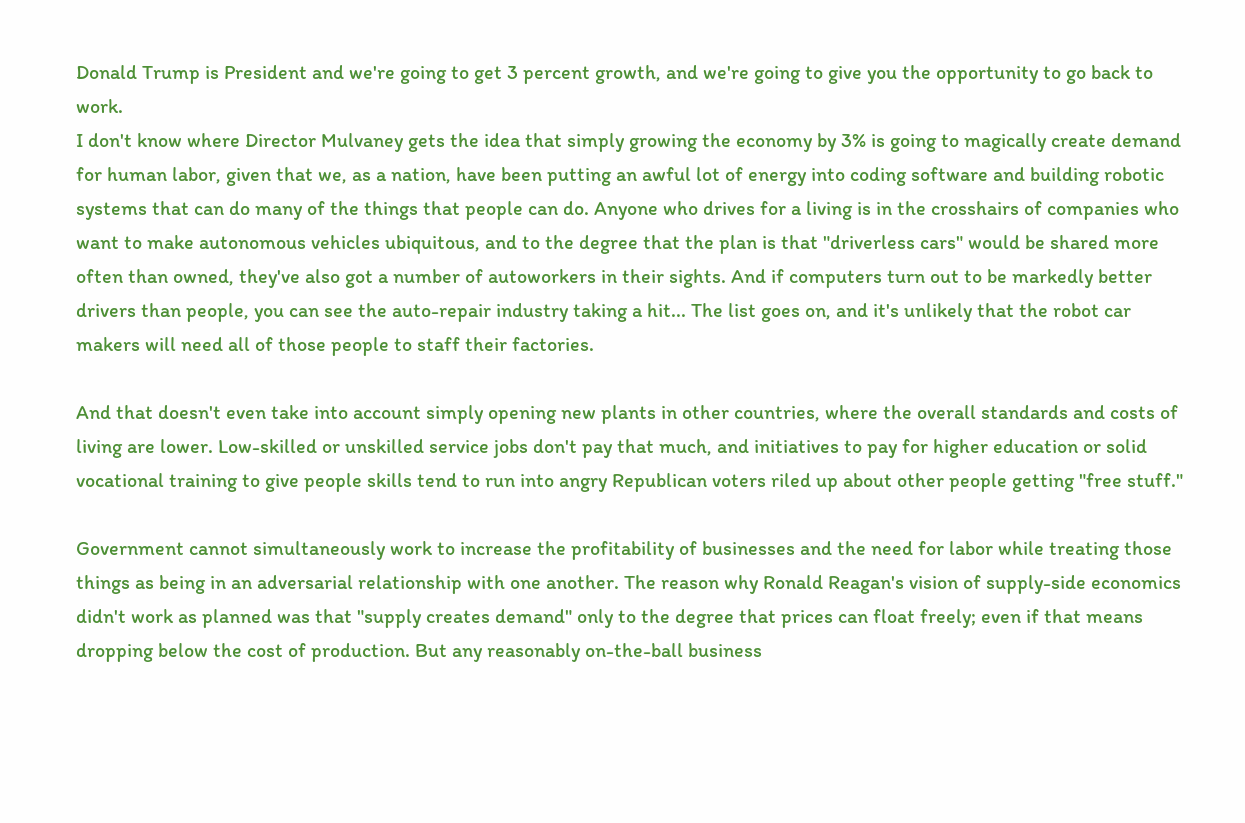Donald Trump is President and we're going to get 3 percent growth, and we're going to give you the opportunity to go back to work.
I don't know where Director Mulvaney gets the idea that simply growing the economy by 3% is going to magically create demand for human labor, given that we, as a nation, have been putting an awful lot of energy into coding software and building robotic systems that can do many of the things that people can do. Anyone who drives for a living is in the crosshairs of companies who want to make autonomous vehicles ubiquitous, and to the degree that the plan is that "driverless cars" would be shared more often than owned, they've also got a number of autoworkers in their sights. And if computers turn out to be markedly better drivers than people, you can see the auto-repair industry taking a hit... The list goes on, and it's unlikely that the robot car makers will need all of those people to staff their factories.

And that doesn't even take into account simply opening new plants in other countries, where the overall standards and costs of living are lower. Low-skilled or unskilled service jobs don't pay that much, and initiatives to pay for higher education or solid vocational training to give people skills tend to run into angry Republican voters riled up about other people getting "free stuff."

Government cannot simultaneously work to increase the profitability of businesses and the need for labor while treating those things as being in an adversarial relationship with one another. The reason why Ronald Reagan's vision of supply-side economics didn't work as planned was that "supply creates demand" only to the degree that prices can float freely; even if that means dropping below the cost of production. But any reasonably on-the-ball business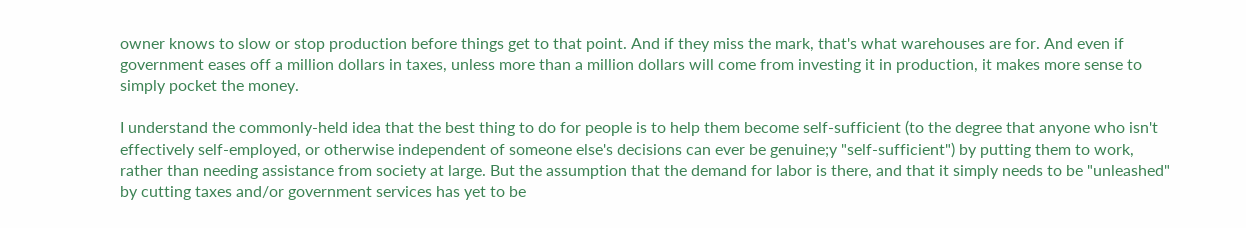owner knows to slow or stop production before things get to that point. And if they miss the mark, that's what warehouses are for. And even if government eases off a million dollars in taxes, unless more than a million dollars will come from investing it in production, it makes more sense to simply pocket the money.

I understand the commonly-held idea that the best thing to do for people is to help them become self-sufficient (to the degree that anyone who isn't effectively self-employed, or otherwise independent of someone else's decisions can ever be genuine;y "self-sufficient") by putting them to work, rather than needing assistance from society at large. But the assumption that the demand for labor is there, and that it simply needs to be "unleashed" by cutting taxes and/or government services has yet to be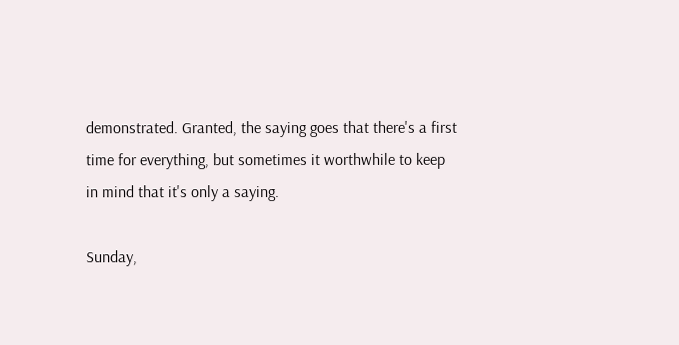demonstrated. Granted, the saying goes that there's a first time for everything, but sometimes it worthwhile to keep in mind that it's only a saying.

Sunday,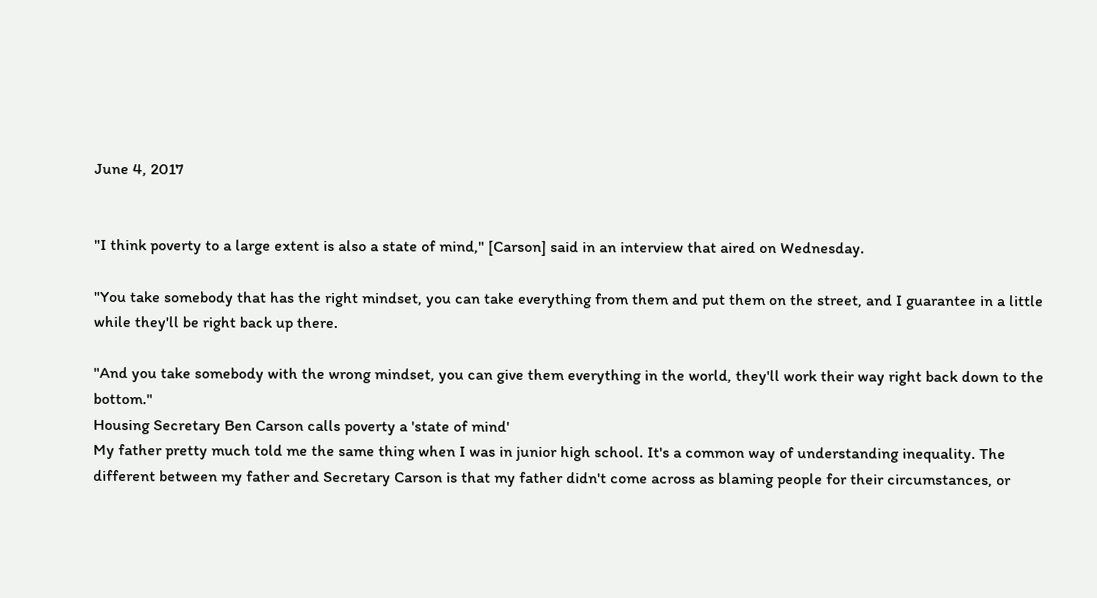June 4, 2017


"I think poverty to a large extent is also a state of mind," [Carson] said in an interview that aired on Wednesday.

"You take somebody that has the right mindset, you can take everything from them and put them on the street, and I guarantee in a little while they'll be right back up there.

"And you take somebody with the wrong mindset, you can give them everything in the world, they'll work their way right back down to the bottom."
Housing Secretary Ben Carson calls poverty a 'state of mind'
My father pretty much told me the same thing when I was in junior high school. It's a common way of understanding inequality. The different between my father and Secretary Carson is that my father didn't come across as blaming people for their circumstances, or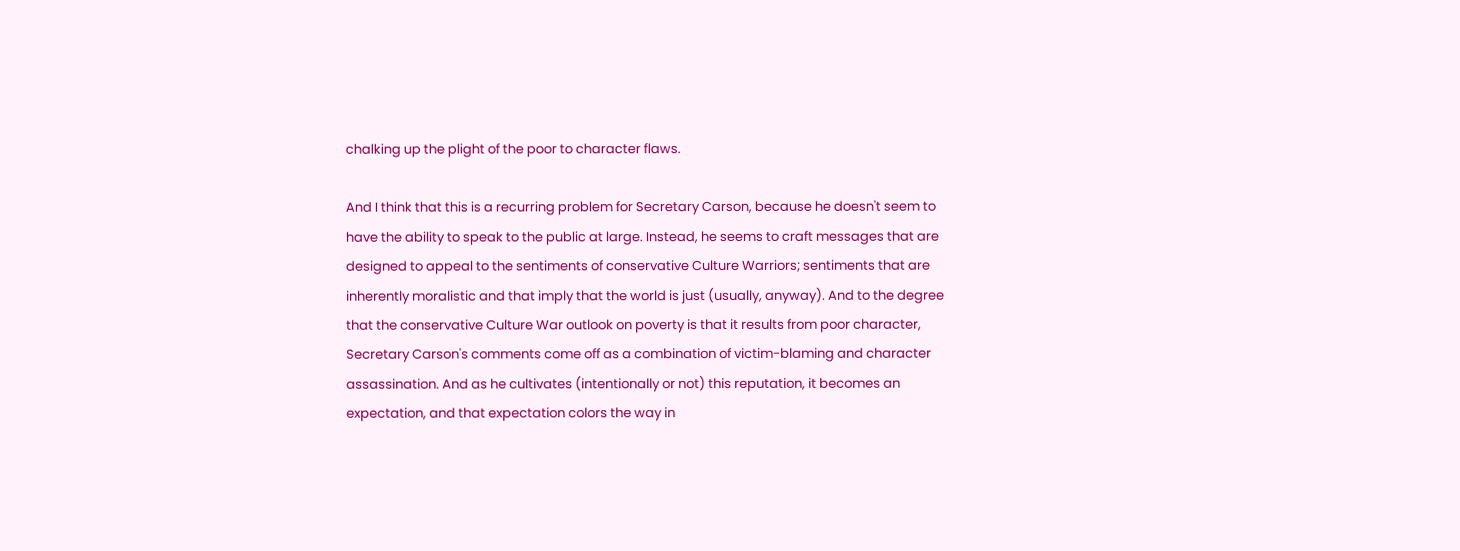chalking up the plight of the poor to character flaws.

And I think that this is a recurring problem for Secretary Carson, because he doesn't seem to have the ability to speak to the public at large. Instead, he seems to craft messages that are designed to appeal to the sentiments of conservative Culture Warriors; sentiments that are inherently moralistic and that imply that the world is just (usually, anyway). And to the degree that the conservative Culture War outlook on poverty is that it results from poor character, Secretary Carson's comments come off as a combination of victim-blaming and character assassination. And as he cultivates (intentionally or not) this reputation, it becomes an expectation, and that expectation colors the way in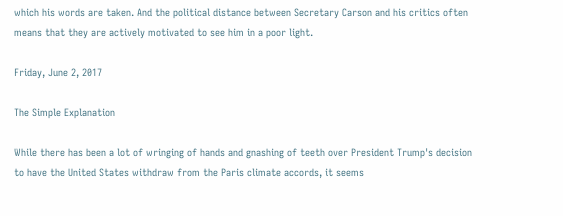which his words are taken. And the political distance between Secretary Carson and his critics often means that they are actively motivated to see him in a poor light.

Friday, June 2, 2017

The Simple Explanation

While there has been a lot of wringing of hands and gnashing of teeth over President Trump's decision to have the United States withdraw from the Paris climate accords, it seems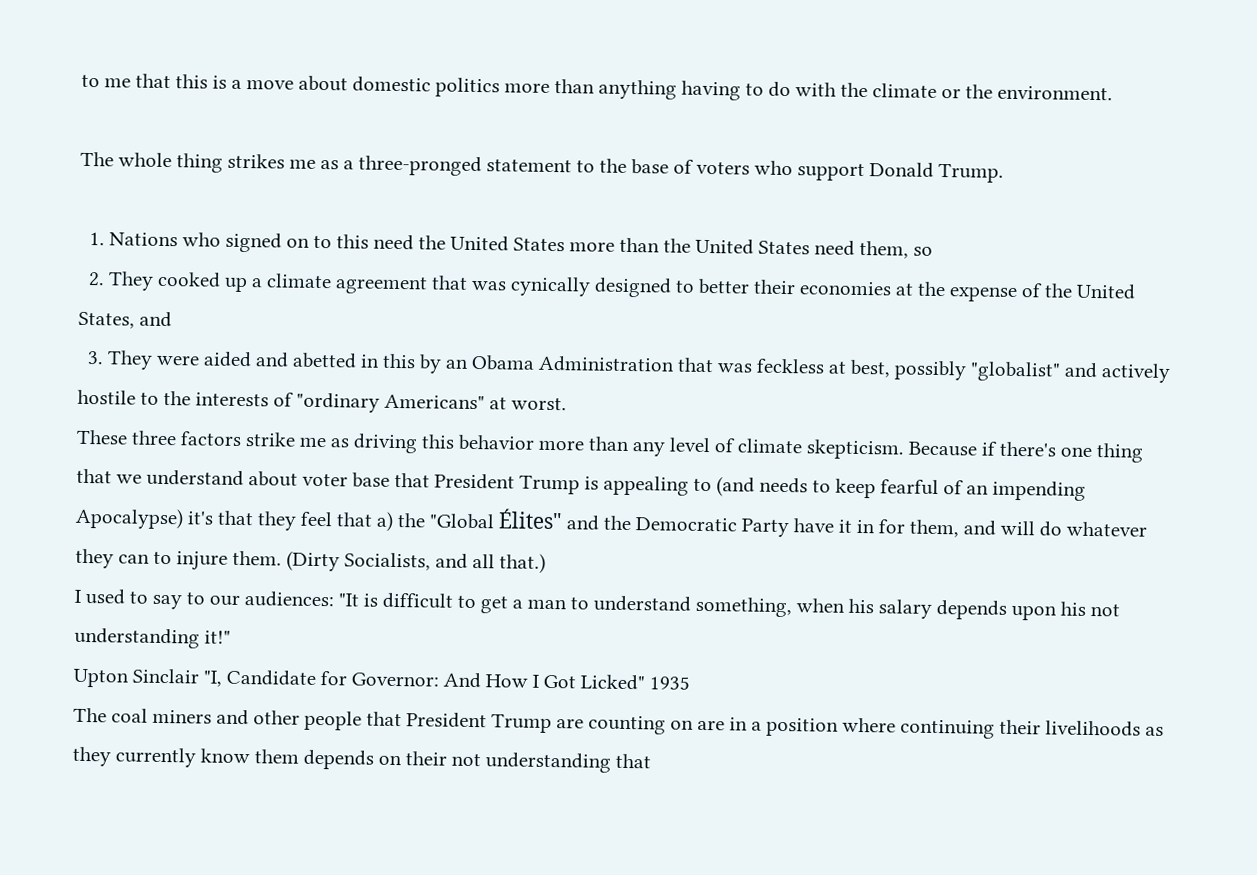to me that this is a move about domestic politics more than anything having to do with the climate or the environment.

The whole thing strikes me as a three-pronged statement to the base of voters who support Donald Trump.

  1. Nations who signed on to this need the United States more than the United States need them, so
  2. They cooked up a climate agreement that was cynically designed to better their economies at the expense of the United States, and
  3. They were aided and abetted in this by an Obama Administration that was feckless at best, possibly "globalist" and actively hostile to the interests of "ordinary Americans" at worst.
These three factors strike me as driving this behavior more than any level of climate skepticism. Because if there's one thing that we understand about voter base that President Trump is appealing to (and needs to keep fearful of an impending Apocalypse) it's that they feel that a) the "Global Élites" and the Democratic Party have it in for them, and will do whatever they can to injure them. (Dirty Socialists, and all that.)
I used to say to our audiences: "It is difficult to get a man to understand something, when his salary depends upon his not understanding it!"
Upton Sinclair "I, Candidate for Governor: And How I Got Licked" 1935
The coal miners and other people that President Trump are counting on are in a position where continuing their livelihoods as they currently know them depends on their not understanding that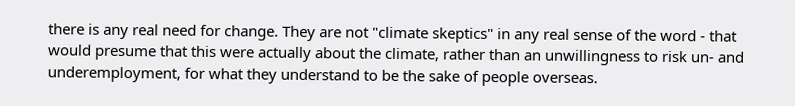there is any real need for change. They are not "climate skeptics" in any real sense of the word - that would presume that this were actually about the climate, rather than an unwillingness to risk un- and underemployment, for what they understand to be the sake of people overseas.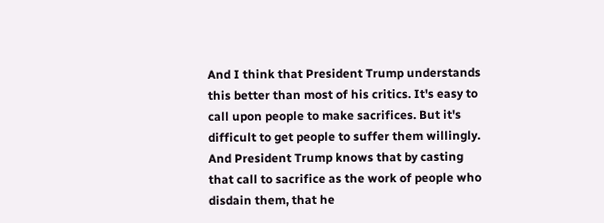And I think that President Trump understands this better than most of his critics. It's easy to call upon people to make sacrifices. But it's difficult to get people to suffer them willingly. And President Trump knows that by casting that call to sacrifice as the work of people who disdain them, that he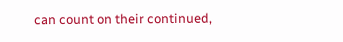can count on their continued,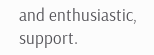and enthusiastic, support.